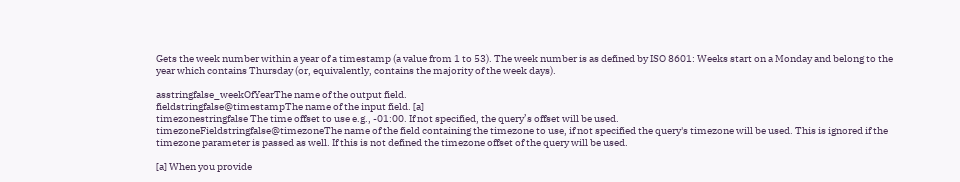Gets the week number within a year of a timestamp (a value from 1 to 53). The week number is as defined by ISO 8601: Weeks start on a Monday and belong to the year which contains Thursday (or, equivalently, contains the majority of the week days).

asstringfalse_weekOfYearThe name of the output field.
fieldstringfalse@timestampThe name of the input field. [a]
timezonestringfalse The time offset to use e.g., -01:00. If not specified, the query’s offset will be used.
timezoneFieldstringfalse@timezoneThe name of the field containing the timezone to use, if not specified the query's timezone will be used. This is ignored if the timezone parameter is passed as well. If this is not defined the timezone offset of the query will be used.

[a] When you provide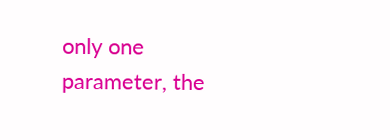only one parameter, the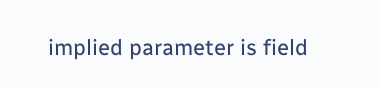implied parameter is field